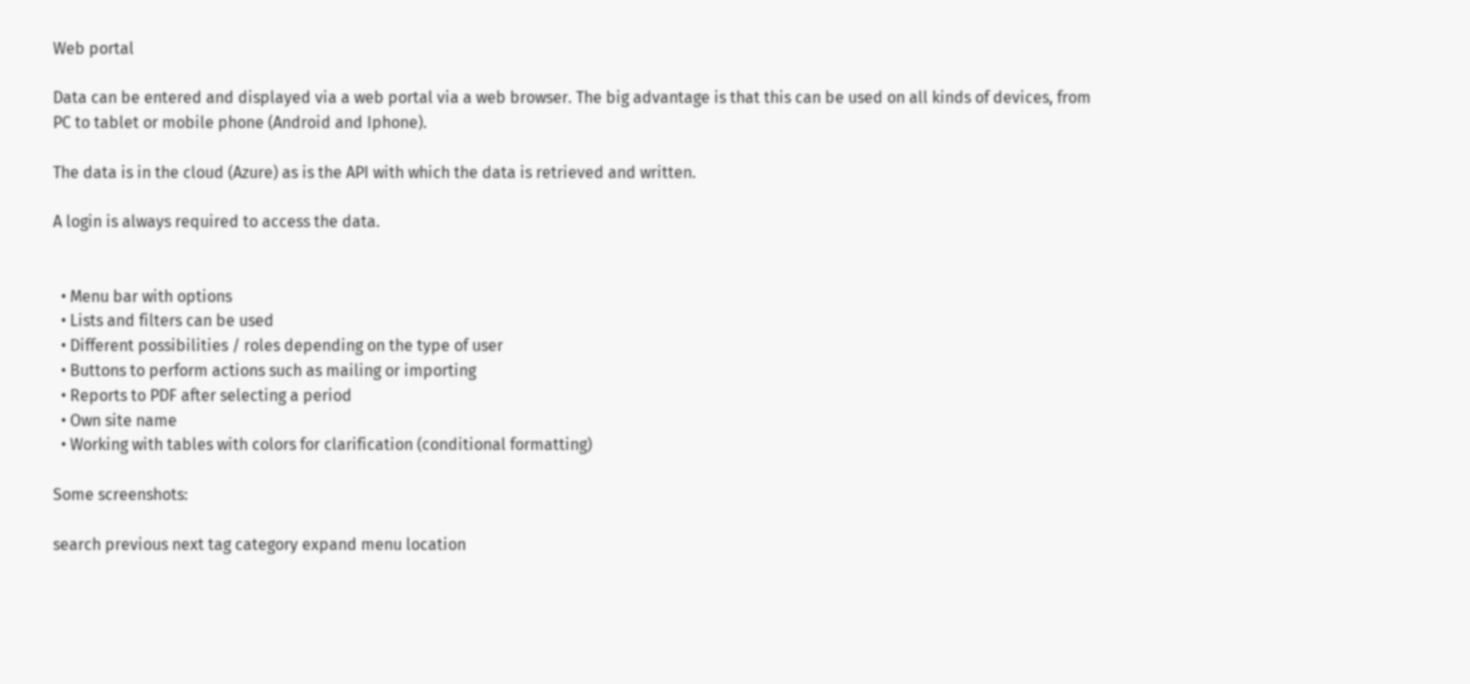Web portal

Data can be entered and displayed via a web portal via a web browser. The big advantage is that this can be used on all kinds of devices, from PC to tablet or mobile phone (Android and Iphone).

The data is in the cloud (Azure) as is the API with which the data is retrieved and written.

A login is always required to access the data.


  • Menu bar with options
  • Lists and filters can be used
  • Different possibilities / roles depending on the type of user
  • Buttons to perform actions such as mailing or importing
  • Reports to PDF after selecting a period
  • Own site name
  • Working with tables with colors for clarification (conditional formatting)

Some screenshots:

search previous next tag category expand menu location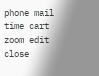phone mail time cart zoom edit close